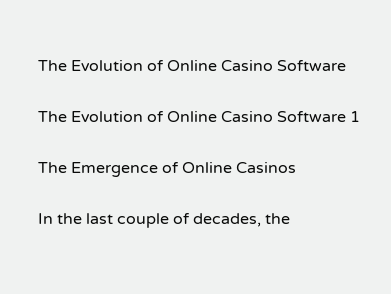The Evolution of Online Casino Software

The Evolution of Online Casino Software 1

The Emergence of Online Casinos

In the last couple of decades, the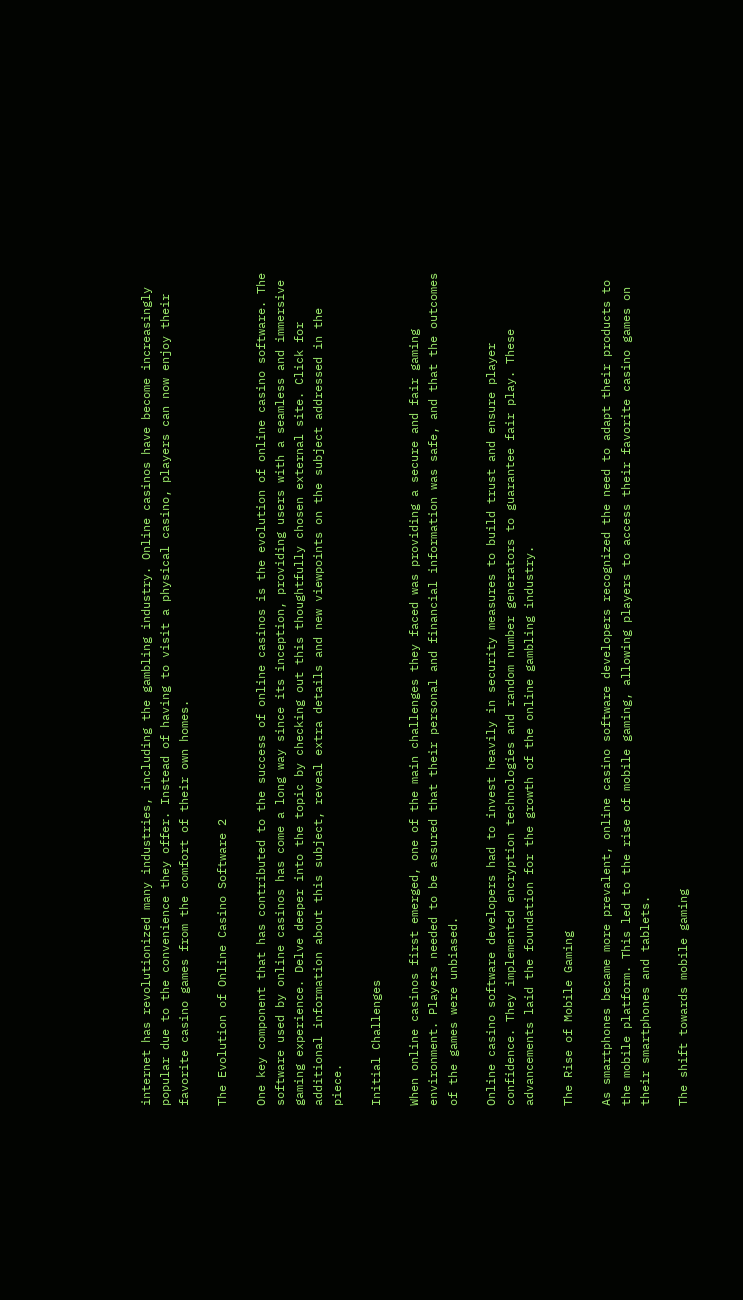internet has revolutionized many industries, including the gambling industry. Online casinos have become increasingly popular due to the convenience they offer. Instead of having to visit a physical casino, players can now enjoy their favorite casino games from the comfort of their own homes.

The Evolution of Online Casino Software 2

One key component that has contributed to the success of online casinos is the evolution of online casino software. The software used by online casinos has come a long way since its inception, providing users with a seamless and immersive gaming experience. Delve deeper into the topic by checking out this thoughtfully chosen external site. Click for additional information about this subject, reveal extra details and new viewpoints on the subject addressed in the piece.

Initial Challenges

When online casinos first emerged, one of the main challenges they faced was providing a secure and fair gaming environment. Players needed to be assured that their personal and financial information was safe, and that the outcomes of the games were unbiased.

Online casino software developers had to invest heavily in security measures to build trust and ensure player confidence. They implemented encryption technologies and random number generators to guarantee fair play. These advancements laid the foundation for the growth of the online gambling industry.

The Rise of Mobile Gaming

As smartphones became more prevalent, online casino software developers recognized the need to adapt their products to the mobile platform. This led to the rise of mobile gaming, allowing players to access their favorite casino games on their smartphones and tablets.

The shift towards mobile gaming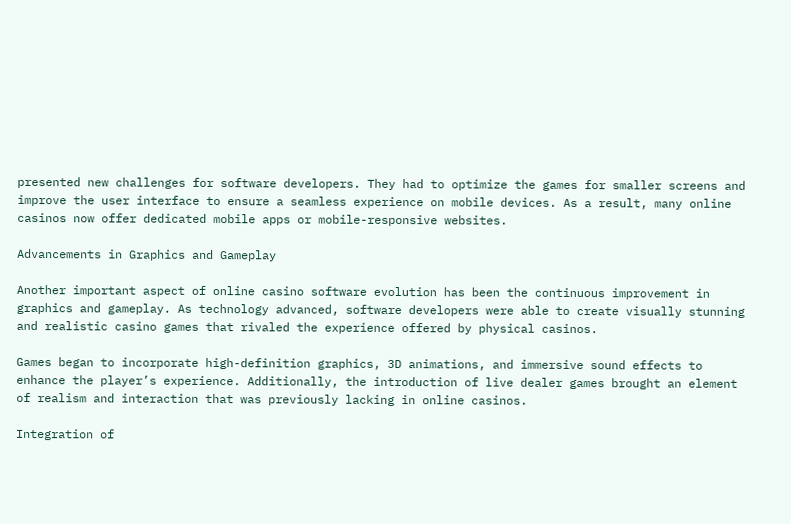presented new challenges for software developers. They had to optimize the games for smaller screens and improve the user interface to ensure a seamless experience on mobile devices. As a result, many online casinos now offer dedicated mobile apps or mobile-responsive websites.

Advancements in Graphics and Gameplay

Another important aspect of online casino software evolution has been the continuous improvement in graphics and gameplay. As technology advanced, software developers were able to create visually stunning and realistic casino games that rivaled the experience offered by physical casinos.

Games began to incorporate high-definition graphics, 3D animations, and immersive sound effects to enhance the player’s experience. Additionally, the introduction of live dealer games brought an element of realism and interaction that was previously lacking in online casinos.

Integration of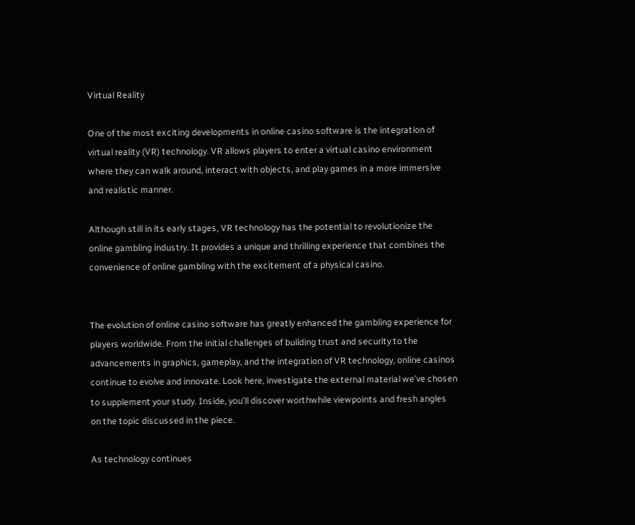Virtual Reality

One of the most exciting developments in online casino software is the integration of virtual reality (VR) technology. VR allows players to enter a virtual casino environment where they can walk around, interact with objects, and play games in a more immersive and realistic manner.

Although still in its early stages, VR technology has the potential to revolutionize the online gambling industry. It provides a unique and thrilling experience that combines the convenience of online gambling with the excitement of a physical casino.


The evolution of online casino software has greatly enhanced the gambling experience for players worldwide. From the initial challenges of building trust and security to the advancements in graphics, gameplay, and the integration of VR technology, online casinos continue to evolve and innovate. Look here, investigate the external material we’ve chosen to supplement your study. Inside, you’ll discover worthwhile viewpoints and fresh angles on the topic discussed in the piece.

As technology continues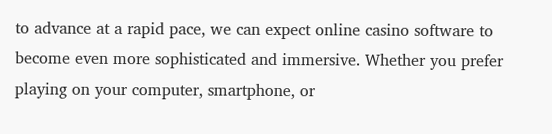to advance at a rapid pace, we can expect online casino software to become even more sophisticated and immersive. Whether you prefer playing on your computer, smartphone, or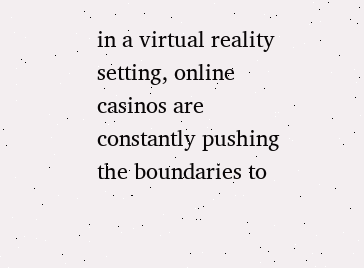in a virtual reality setting, online casinos are constantly pushing the boundaries to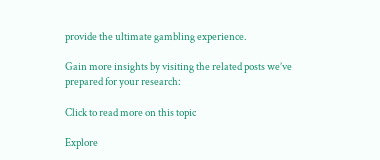provide the ultimate gambling experience.

Gain more insights by visiting the related posts we’ve prepared for your research:

Click to read more on this topic

Explore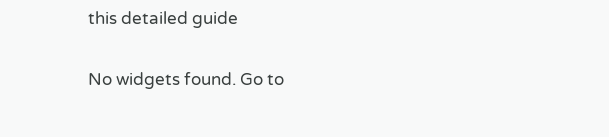this detailed guide

No widgets found. Go to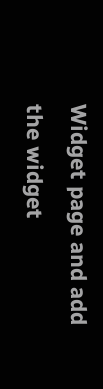Widget page and add the widget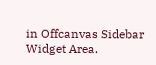in Offcanvas Sidebar Widget Area.